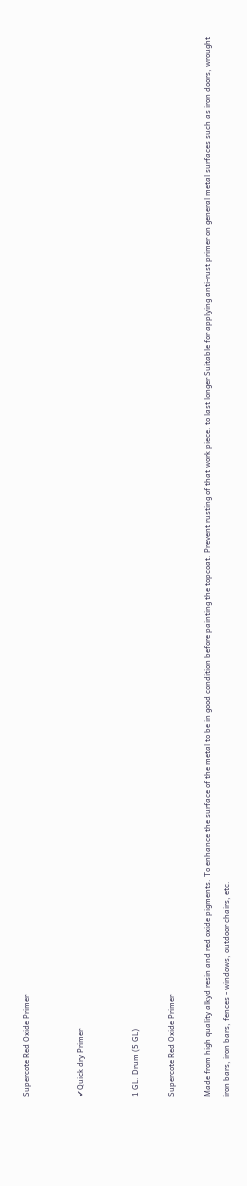Supercote Red Oxide Primer


✔Quick dry Primer


1 GL. Drum (5 GL)

Supercote Red Oxide Primer

Made from high quality alkyd resin and red oxide pigments. To enhance the surface of the metal to be in good condition before painting the topcoat. Prevent rusting of that work piece. to last longer Suitable for applying anti-rust primer on general metal surfaces such as iron doors, wrought iron bars, iron bars, fences - windows, outdoor chairs, etc.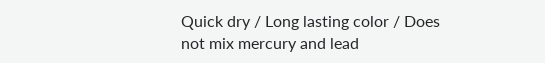Quick dry / Long lasting color / Does not mix mercury and lead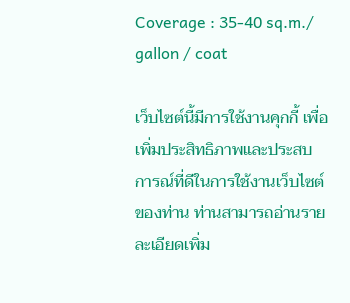Coverage : 35-40 sq.m./ gallon / coat

เว็บไซต์นี้มีการใช้งานคุกกี้ เพื่อเพิ่มประสิทธิภาพและประสบการณ์ที่ดีในการใช้งานเว็บไซต์ของท่าน ท่านสามารถอ่านรายละเอียดเพิ่ม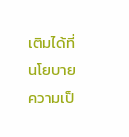เติมได้ที่ นโยบายความเป็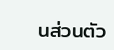นส่วนตัว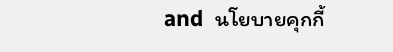and  นโยบายคุกกี้